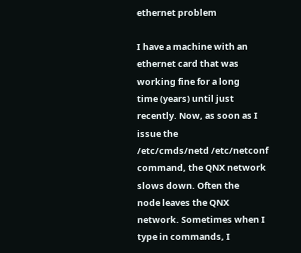ethernet problem

I have a machine with an ethernet card that was working fine for a long
time (years) until just recently. Now, as soon as I issue the
/etc/cmds/netd /etc/netconf command, the QNX network slows down. Often the
node leaves the QNX network. Sometimes when I type in commands, I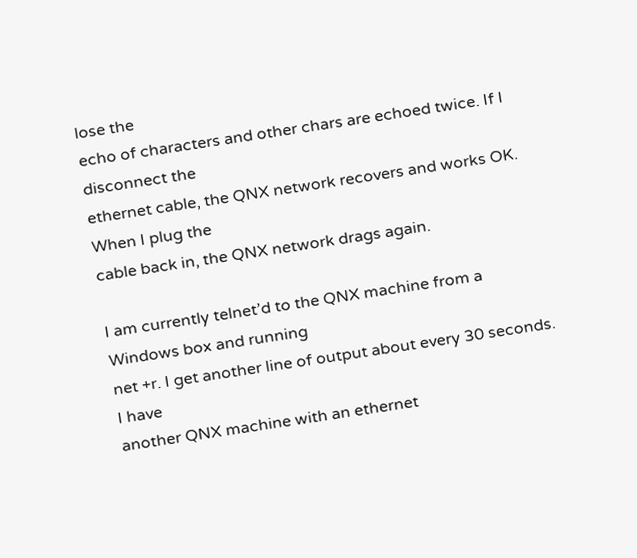lose the
echo of characters and other chars are echoed twice. If I disconnect the
ethernet cable, the QNX network recovers and works OK. When I plug the
cable back in, the QNX network drags again.

I am currently telnet’d to the QNX machine from a Windows box and running
net +r. I get another line of output about every 30 seconds. I have
another QNX machine with an ethernet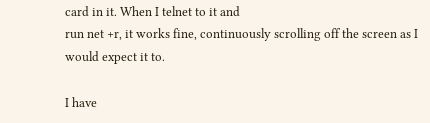card in it. When I telnet to it and
run net +r, it works fine, continuously scrolling off the screen as I
would expect it to.

I have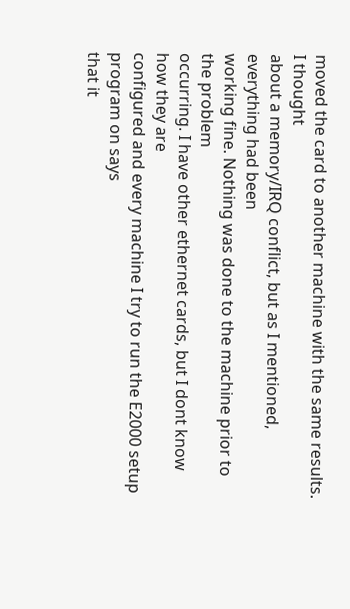moved the card to another machine with the same results. I thought
about a memory/IRQ conflict, but as I mentioned, everything had been
working fine. Nothing was done to the machine prior to the problem
occurring. I have other ethernet cards, but I dont know how they are
configured and every machine I try to run the E2000 setup program on says
that it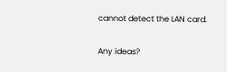cannot detect the LAN card.

Any ideas?